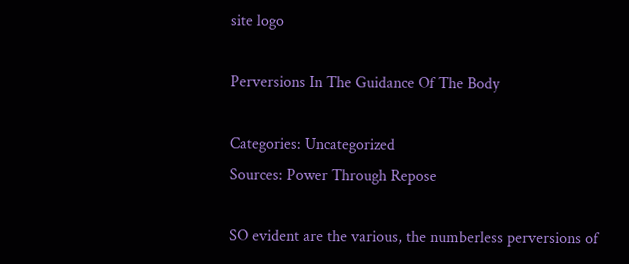site logo

Perversions In The Guidance Of The Body

Categories: Uncategorized
Sources: Power Through Repose

SO evident are the various, the numberless perversions of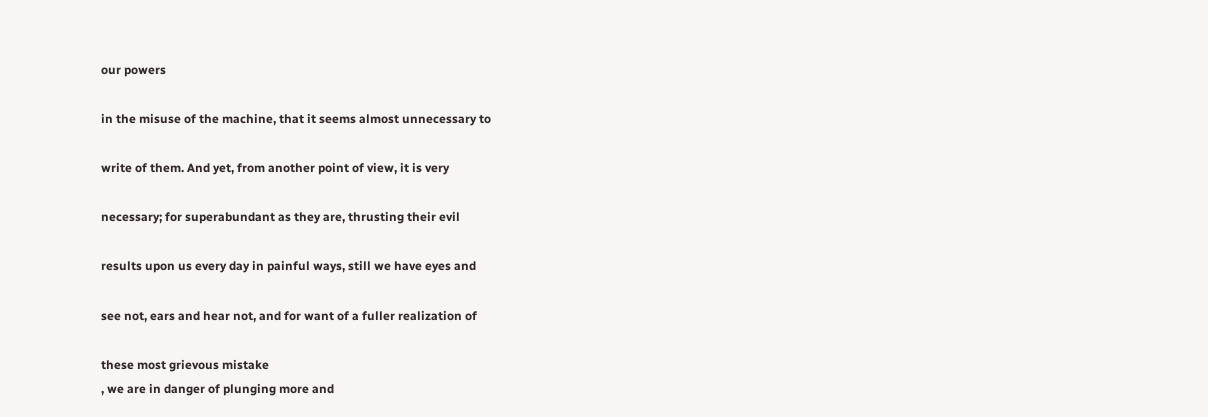our powers

in the misuse of the machine, that it seems almost unnecessary to

write of them. And yet, from another point of view, it is very

necessary; for superabundant as they are, thrusting their evil

results upon us every day in painful ways, still we have eyes and

see not, ears and hear not, and for want of a fuller realization of

these most grievous mistake
, we are in danger of plunging more and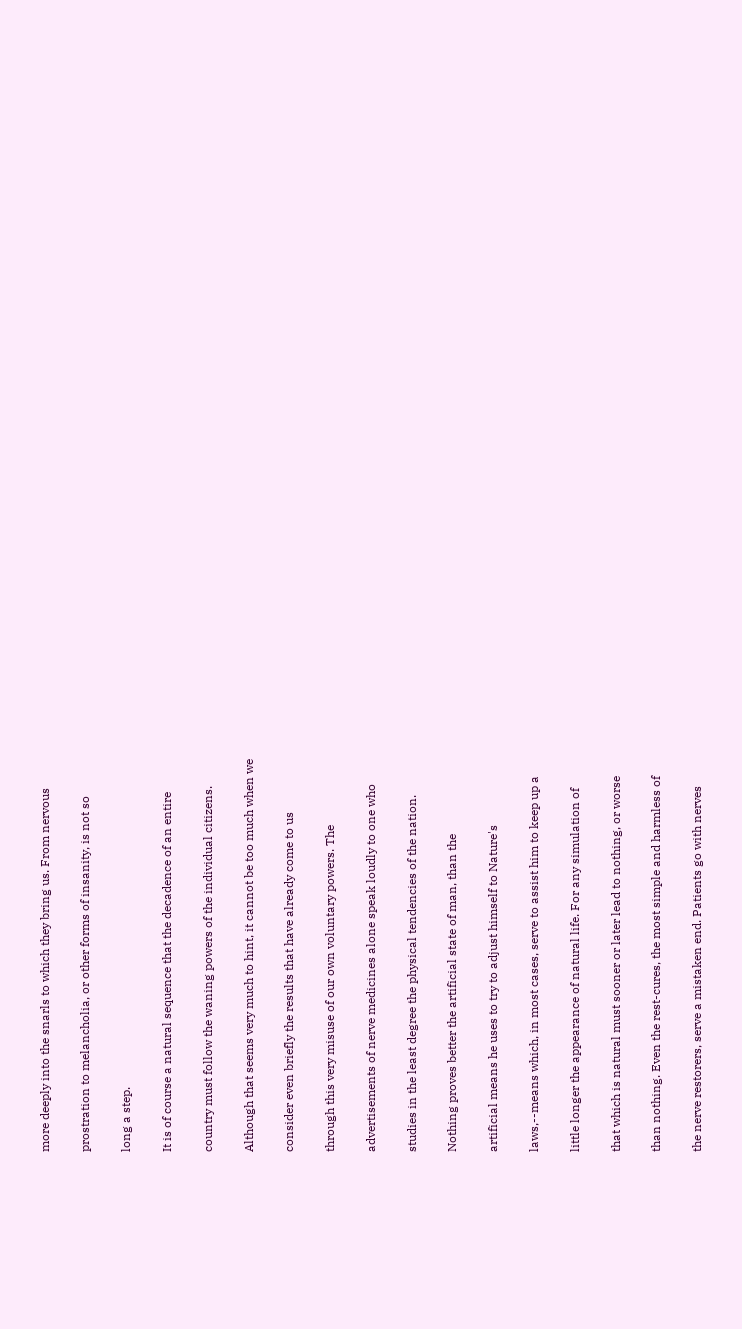more deeply into the snarls to which they bring us. From nervous

prostration to melancholia, or other forms of insanity, is not so

long a step.

It is of course a natural sequence that the decadence of an entire

country must follow the waning powers of the individual citizens.

Although that seems very much to hint, it cannot be too much when we

consider even briefly the results that have already come to us

through this very misuse of our own voluntary powers. The

advertisements of nerve medicines alone speak loudly to one who

studies in the least degree the physical tendencies of the nation.

Nothing proves better the artificial state of man, than the

artificial means he uses to try to adjust himself to Nature's

laws,--means which, in most cases, serve to assist him to keep up a

little longer the appearance of natural life. For any simulation of

that which is natural must sooner or later lead to nothing, or worse

than nothing. Even the rest-cures, the most simple and harmless of

the nerve restorers, serve a mistaken end. Patients go with nerves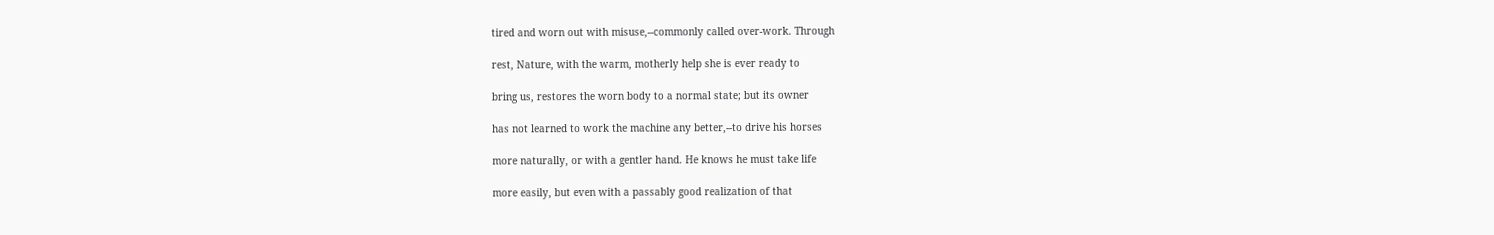tired and worn out with misuse,--commonly called over-work. Through

rest, Nature, with the warm, motherly help she is ever ready to

bring us, restores the worn body to a normal state; but its owner

has not learned to work the machine any better,--to drive his horses

more naturally, or with a gentler hand. He knows he must take life

more easily, but even with a passably good realization of that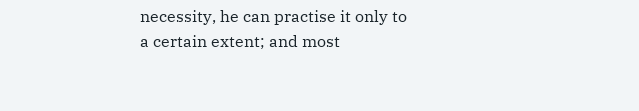necessity, he can practise it only to a certain extent; and most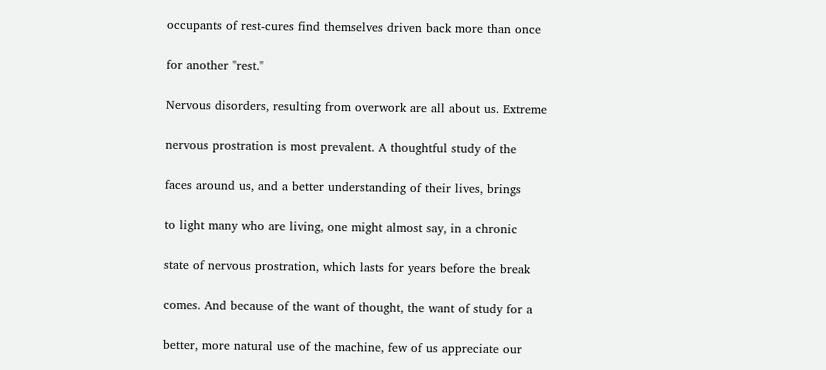occupants of rest-cures find themselves driven back more than once

for another "rest."

Nervous disorders, resulting from overwork are all about us. Extreme

nervous prostration is most prevalent. A thoughtful study of the

faces around us, and a better understanding of their lives, brings

to light many who are living, one might almost say, in a chronic

state of nervous prostration, which lasts for years before the break

comes. And because of the want of thought, the want of study for a

better, more natural use of the machine, few of us appreciate our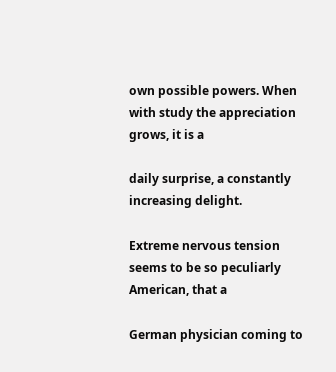own possible powers. When with study the appreciation grows, it is a

daily surprise, a constantly increasing delight.

Extreme nervous tension seems to be so peculiarly American, that a

German physician coming to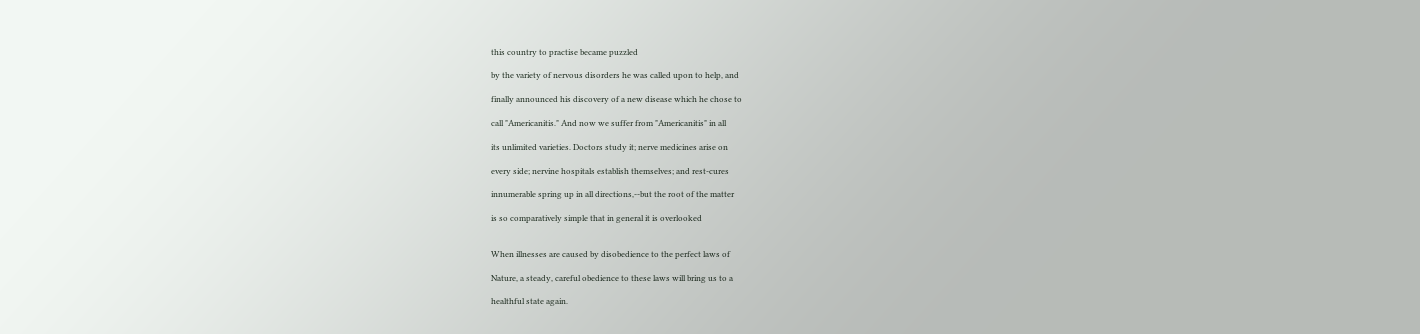this country to practise became puzzled

by the variety of nervous disorders he was called upon to help, and

finally announced his discovery of a new disease which he chose to

call "Americanitis." And now we suffer from "Americanitis" in all

its unlimited varieties. Doctors study it; nerve medicines arise on

every side; nervine hospitals establish themselves; and rest-cures

innumerable spring up in all directions,--but the root of the matter

is so comparatively simple that in general it is overlooked


When illnesses are caused by disobedience to the perfect laws of

Nature, a steady, careful obedience to these laws will bring us to a

healthful state again.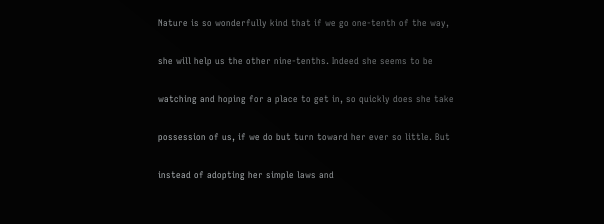Nature is so wonderfully kind that if we go one-tenth of the way,

she will help us the other nine-tenths. Indeed she seems to be

watching and hoping for a place to get in, so quickly does she take

possession of us, if we do but turn toward her ever so little. But

instead of adopting her simple laws and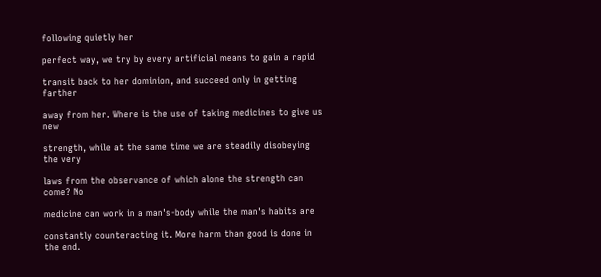following quietly her

perfect way, we try by every artificial means to gain a rapid

transit back to her dominion, and succeed only in getting farther

away from her. Where is the use of taking medicines to give us new

strength, while at the same time we are steadily disobeying the very

laws from the observance of which alone the strength can come? No

medicine can work in a man's-body while the man's habits are

constantly counteracting it. More harm than good is done in the end.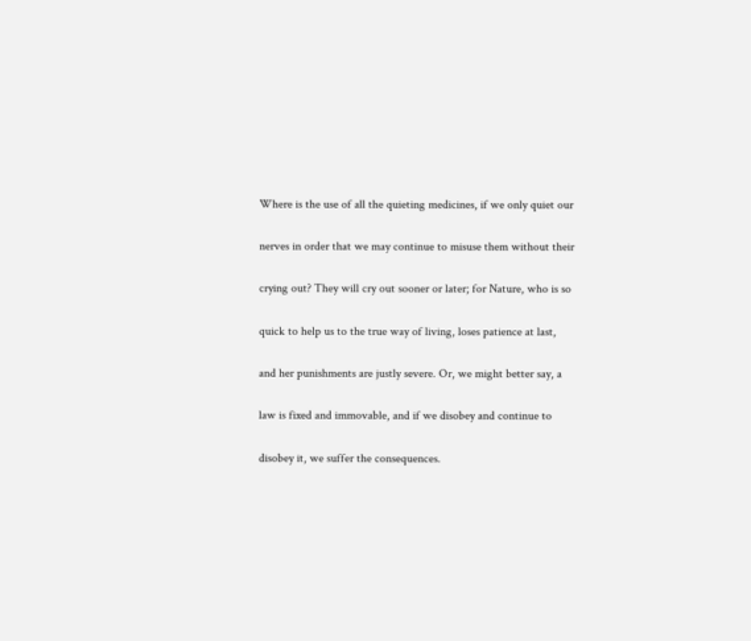Where is the use of all the quieting medicines, if we only quiet our

nerves in order that we may continue to misuse them without their

crying out? They will cry out sooner or later; for Nature, who is so

quick to help us to the true way of living, loses patience at last,

and her punishments are justly severe. Or, we might better say, a

law is fixed and immovable, and if we disobey and continue to

disobey it, we suffer the consequences.